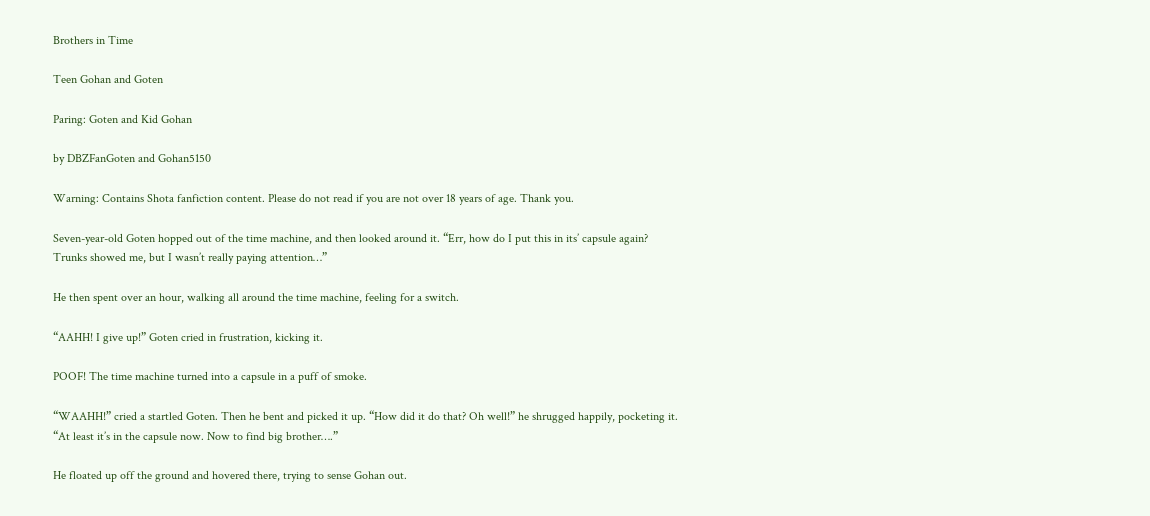Brothers in Time

Teen Gohan and Goten

Paring: Goten and Kid Gohan

by DBZFanGoten and Gohan5150

Warning: Contains Shota fanfiction content. Please do not read if you are not over 18 years of age. Thank you.

Seven-year-old Goten hopped out of the time machine, and then looked around it. “Err, how do I put this in its’ capsule again? Trunks showed me, but I wasn’t really paying attention…”

He then spent over an hour, walking all around the time machine, feeling for a switch.

“AAHH! I give up!” Goten cried in frustration, kicking it.

POOF! The time machine turned into a capsule in a puff of smoke.

“WAAHH!” cried a startled Goten. Then he bent and picked it up. “How did it do that? Oh well!” he shrugged happily, pocketing it. “At least it’s in the capsule now. Now to find big brother….”

He floated up off the ground and hovered there, trying to sense Gohan out.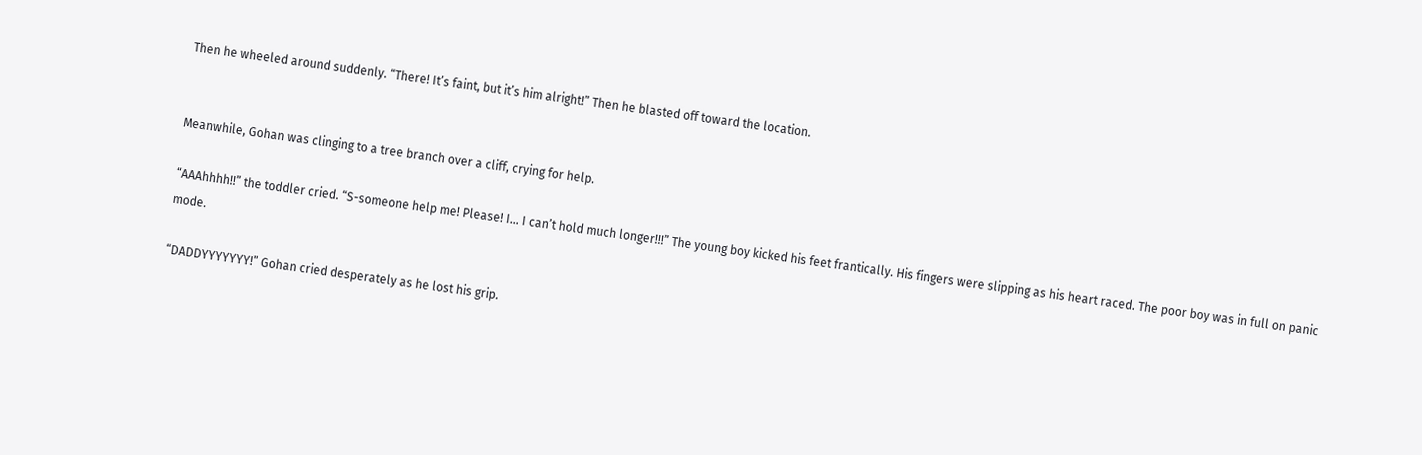Then he wheeled around suddenly. “There! It’s faint, but it’s him alright!” Then he blasted off toward the location.


Meanwhile, Gohan was clinging to a tree branch over a cliff, crying for help.

“AAAhhhh!!” the toddler cried. “S-someone help me! Please! I… I can’t hold much longer!!!” The young boy kicked his feet frantically. His fingers were slipping as his heart raced. The poor boy was in full on panic mode.

“DADDYYYYYYY!” Gohan cried desperately as he lost his grip.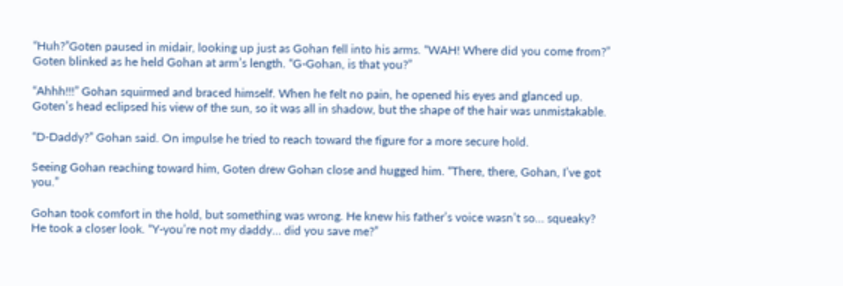“Huh?”Goten paused in midair, looking up just as Gohan fell into his arms. “WAH! Where did you come from?” Goten blinked as he held Gohan at arm’s length. “G-Gohan, is that you?”

“Ahhh!!!” Gohan squirmed and braced himself. When he felt no pain, he opened his eyes and glanced up. Goten’s head eclipsed his view of the sun, so it was all in shadow, but the shape of the hair was unmistakable.

“D-Daddy?” Gohan said. On impulse he tried to reach toward the figure for a more secure hold.

Seeing Gohan reaching toward him, Goten drew Gohan close and hugged him. “There, there, Gohan, I’ve got you.”

Gohan took comfort in the hold, but something was wrong. He knew his father’s voice wasn’t so… squeaky? He took a closer look. “Y-you’re not my daddy… did you save me?”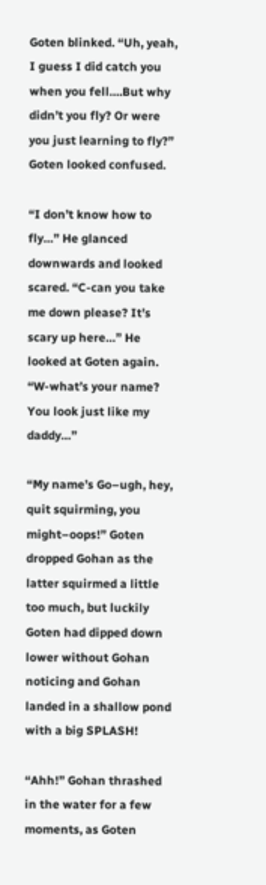Goten blinked. “Uh, yeah, I guess I did catch you when you fell….But why didn’t you fly? Or were you just learning to fly?” Goten looked confused.

“I don’t know how to fly…” He glanced downwards and looked scared. “C-can you take me down please? It’s scary up here…” He looked at Goten again. “W-what’s your name? You look just like my daddy…”

“My name’s Go–ugh, hey, quit squirming, you might–oops!” Goten dropped Gohan as the latter squirmed a little too much, but luckily Goten had dipped down lower without Gohan noticing and Gohan landed in a shallow pond with a big SPLASH!

“Ahh!” Gohan thrashed in the water for a few moments, as Goten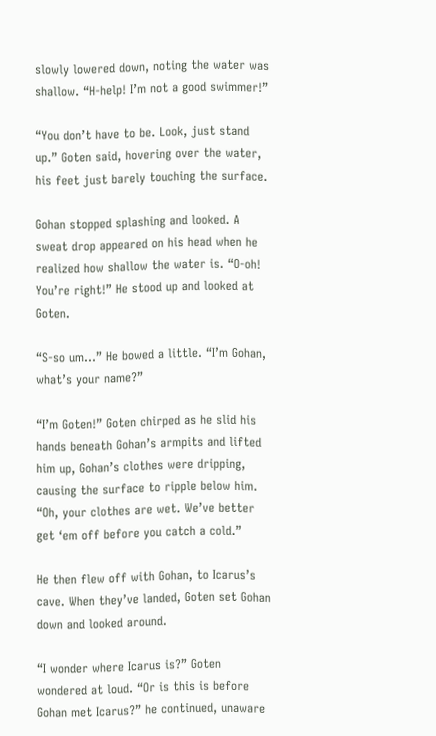slowly lowered down, noting the water was shallow. “H-help! I’m not a good swimmer!”

“You don’t have to be. Look, just stand up.” Goten said, hovering over the water, his feet just barely touching the surface.

Gohan stopped splashing and looked. A sweat drop appeared on his head when he realized how shallow the water is. “O-oh! You’re right!” He stood up and looked at Goten.

“S-so um…” He bowed a little. “I’m Gohan, what’s your name?”

“I’m Goten!” Goten chirped as he slid his hands beneath Gohan’s armpits and lifted him up, Gohan’s clothes were dripping, causing the surface to ripple below him. “Oh, your clothes are wet. We’ve better get ‘em off before you catch a cold.”

He then flew off with Gohan, to Icarus’s cave. When they’ve landed, Goten set Gohan down and looked around.

“I wonder where Icarus is?” Goten wondered at loud. “Or is this is before Gohan met Icarus?” he continued, unaware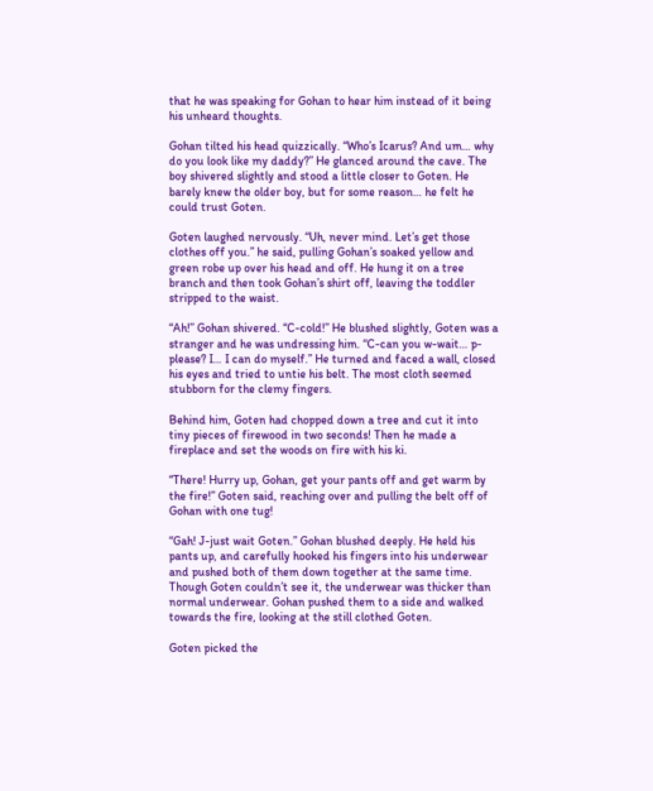that he was speaking for Gohan to hear him instead of it being his unheard thoughts.

Gohan tilted his head quizzically. “Who’s Icarus? And um… why do you look like my daddy?” He glanced around the cave. The boy shivered slightly and stood a little closer to Goten. He barely knew the older boy, but for some reason… he felt he could trust Goten.

Goten laughed nervously. “Uh, never mind. Let’s get those clothes off you.” he said, pulling Gohan’s soaked yellow and green robe up over his head and off. He hung it on a tree branch and then took Gohan’s shirt off, leaving the toddler stripped to the waist.

“Ah!” Gohan shivered. “C-cold!” He blushed slightly, Goten was a stranger and he was undressing him. “C-can you w-wait… p-please? I… I can do myself.” He turned and faced a wall, closed his eyes and tried to untie his belt. The most cloth seemed stubborn for the clemy fingers.

Behind him, Goten had chopped down a tree and cut it into tiny pieces of firewood in two seconds! Then he made a fireplace and set the woods on fire with his ki.

“There! Hurry up, Gohan, get your pants off and get warm by the fire!” Goten said, reaching over and pulling the belt off of Gohan with one tug!

“Gah! J-just wait Goten.” Gohan blushed deeply. He held his pants up, and carefully hooked his fingers into his underwear and pushed both of them down together at the same time. Though Goten couldn’t see it, the underwear was thicker than normal underwear. Gohan pushed them to a side and walked towards the fire, looking at the still clothed Goten.

Goten picked the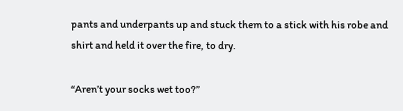pants and underpants up and stuck them to a stick with his robe and shirt and held it over the fire, to dry.

“Aren’t your socks wet too?”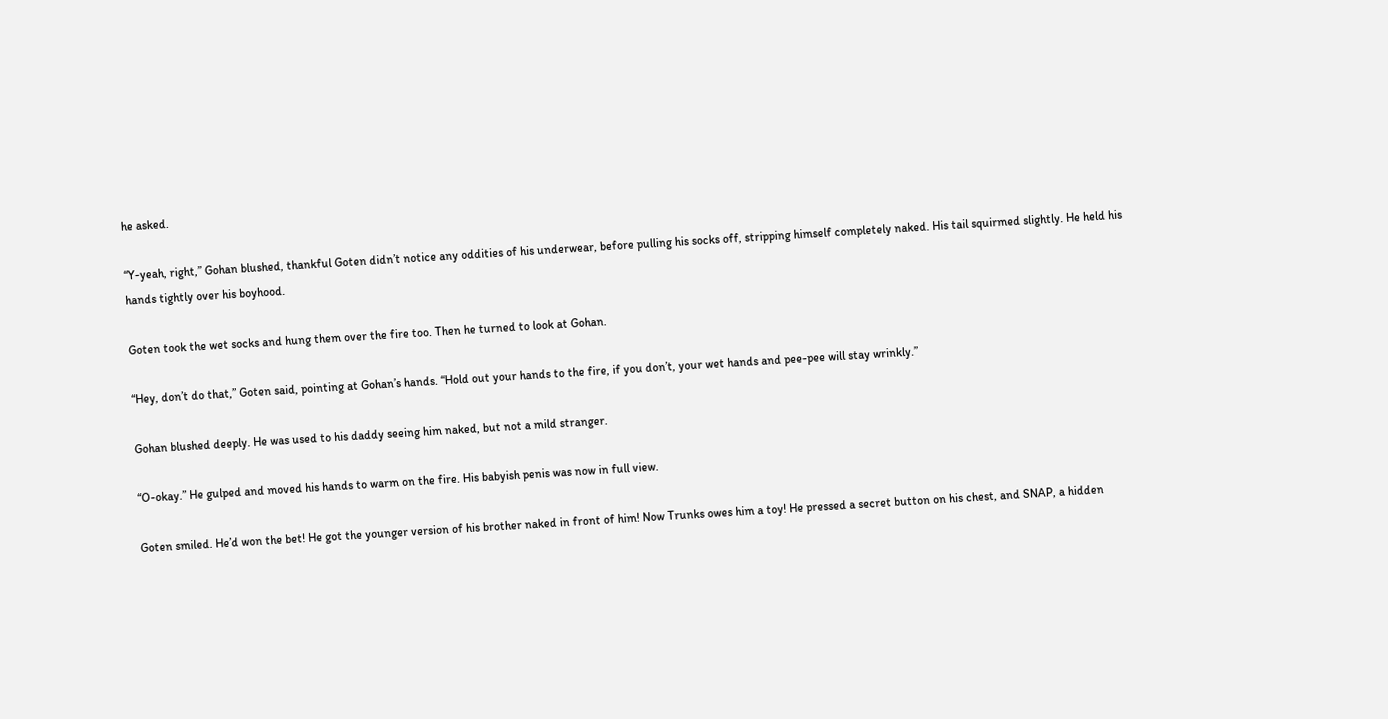he asked.

“Y-yeah, right,” Gohan blushed, thankful Goten didn’t notice any oddities of his underwear, before pulling his socks off, stripping himself completely naked. His tail squirmed slightly. He held his hands tightly over his boyhood.

Goten took the wet socks and hung them over the fire too. Then he turned to look at Gohan.

“Hey, don’t do that,” Goten said, pointing at Gohan’s hands. “Hold out your hands to the fire, if you don’t, your wet hands and pee-pee will stay wrinkly.”

Gohan blushed deeply. He was used to his daddy seeing him naked, but not a mild stranger.

“O-okay.” He gulped and moved his hands to warm on the fire. His babyish penis was now in full view.

Goten smiled. He’d won the bet! He got the younger version of his brother naked in front of him! Now Trunks owes him a toy! He pressed a secret button on his chest, and SNAP, a hidden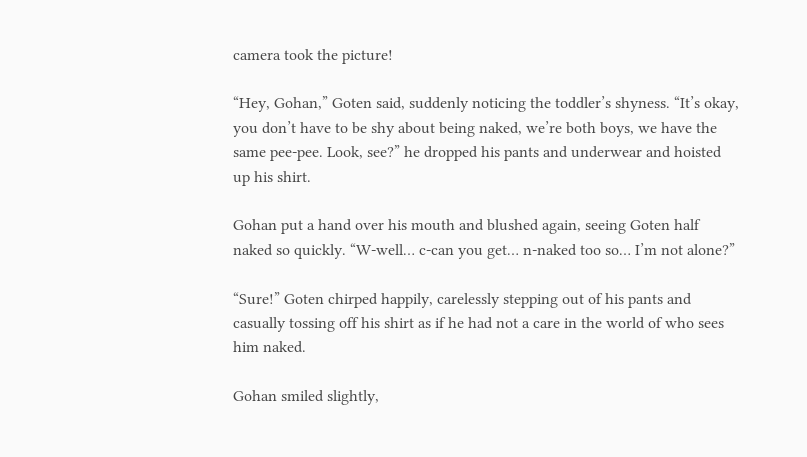camera took the picture!

“Hey, Gohan,” Goten said, suddenly noticing the toddler’s shyness. “It’s okay, you don’t have to be shy about being naked, we’re both boys, we have the same pee-pee. Look, see?” he dropped his pants and underwear and hoisted up his shirt.

Gohan put a hand over his mouth and blushed again, seeing Goten half naked so quickly. “W-well… c-can you get… n-naked too so… I’m not alone?”

“Sure!” Goten chirped happily, carelessly stepping out of his pants and casually tossing off his shirt as if he had not a care in the world of who sees him naked.

Gohan smiled slightly,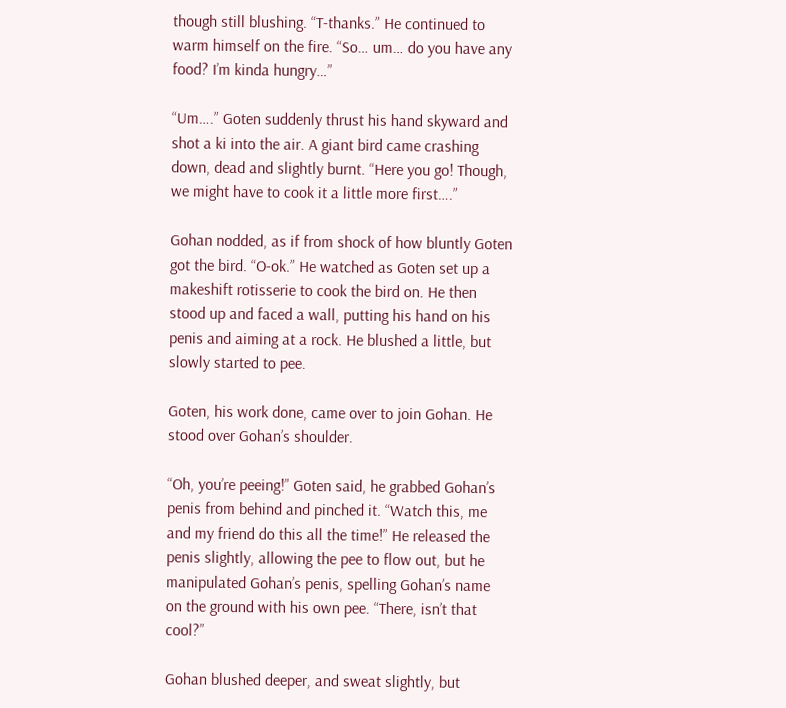though still blushing. “T-thanks.” He continued to warm himself on the fire. “So… um… do you have any food? I’m kinda hungry…”

“Um….” Goten suddenly thrust his hand skyward and shot a ki into the air. A giant bird came crashing down, dead and slightly burnt. “Here you go! Though, we might have to cook it a little more first….”

Gohan nodded, as if from shock of how bluntly Goten got the bird. “O-ok.” He watched as Goten set up a makeshift rotisserie to cook the bird on. He then stood up and faced a wall, putting his hand on his penis and aiming at a rock. He blushed a little, but slowly started to pee.

Goten, his work done, came over to join Gohan. He stood over Gohan’s shoulder.

“Oh, you’re peeing!” Goten said, he grabbed Gohan’s penis from behind and pinched it. “Watch this, me and my friend do this all the time!” He released the penis slightly, allowing the pee to flow out, but he manipulated Gohan’s penis, spelling Gohan’s name on the ground with his own pee. “There, isn’t that cool?”

Gohan blushed deeper, and sweat slightly, but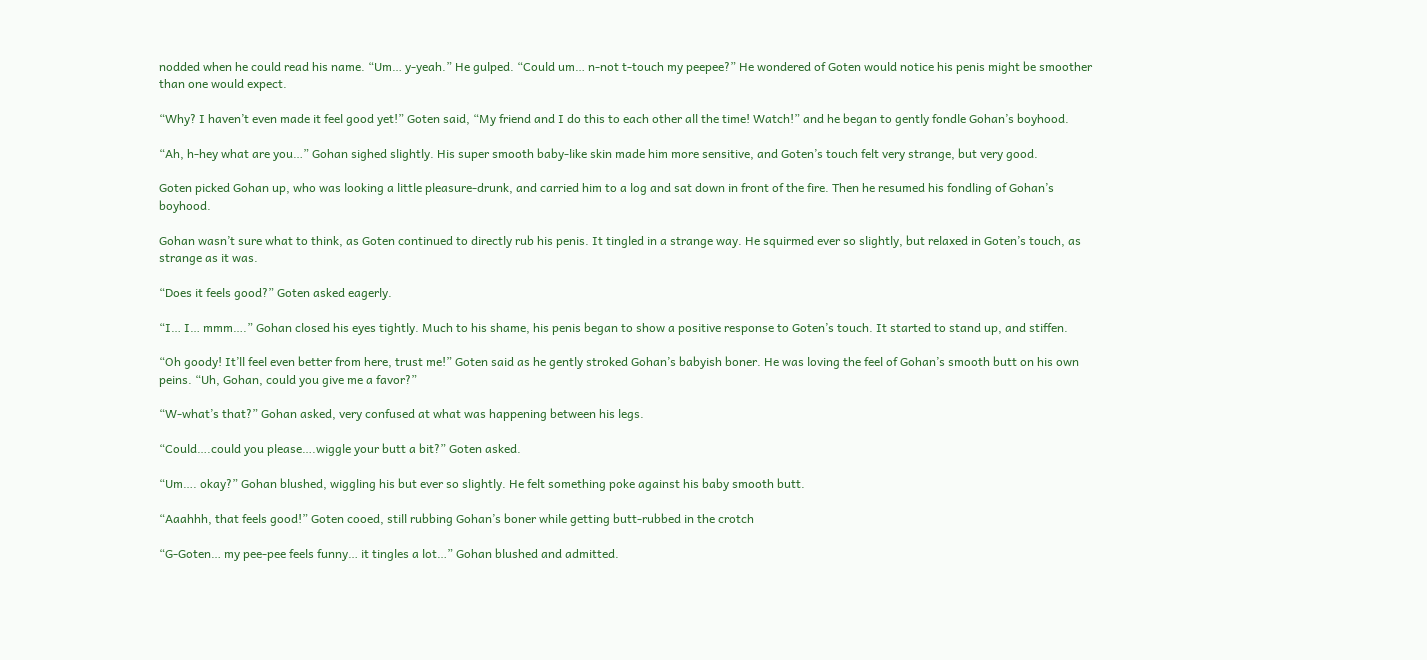nodded when he could read his name. “Um… y-yeah.” He gulped. “Could um… n-not t-touch my peepee?” He wondered of Goten would notice his penis might be smoother than one would expect.

“Why? I haven’t even made it feel good yet!” Goten said, “My friend and I do this to each other all the time! Watch!” and he began to gently fondle Gohan’s boyhood.

“Ah, h-hey what are you…” Gohan sighed slightly. His super smooth baby-like skin made him more sensitive, and Goten’s touch felt very strange, but very good.

Goten picked Gohan up, who was looking a little pleasure-drunk, and carried him to a log and sat down in front of the fire. Then he resumed his fondling of Gohan’s boyhood.

Gohan wasn’t sure what to think, as Goten continued to directly rub his penis. It tingled in a strange way. He squirmed ever so slightly, but relaxed in Goten’s touch, as strange as it was.

“Does it feels good?” Goten asked eagerly.

“I… I… mmm….” Gohan closed his eyes tightly. Much to his shame, his penis began to show a positive response to Goten’s touch. It started to stand up, and stiffen.

“Oh goody! It’ll feel even better from here, trust me!” Goten said as he gently stroked Gohan’s babyish boner. He was loving the feel of Gohan’s smooth butt on his own peins. “Uh, Gohan, could you give me a favor?”

“W-what’s that?” Gohan asked, very confused at what was happening between his legs.

“Could….could you please….wiggle your butt a bit?” Goten asked.

“Um…. okay?” Gohan blushed, wiggling his but ever so slightly. He felt something poke against his baby smooth butt.

“Aaahhh, that feels good!” Goten cooed, still rubbing Gohan’s boner while getting butt-rubbed in the crotch

“G-Goten… my pee-pee feels funny… it tingles a lot…” Gohan blushed and admitted.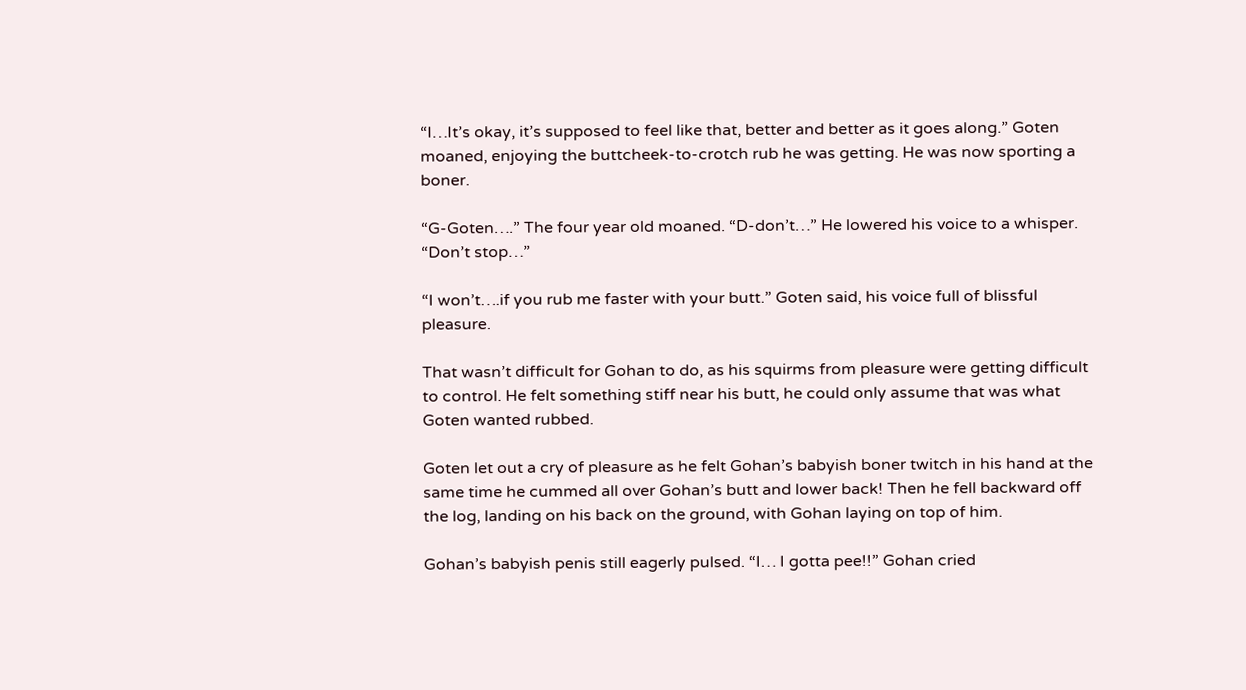“I…It’s okay, it’s supposed to feel like that, better and better as it goes along.” Goten moaned, enjoying the buttcheek-to-crotch rub he was getting. He was now sporting a boner.

“G-Goten….” The four year old moaned. “D-don’t…” He lowered his voice to a whisper. “Don’t stop…”

“I won’t….if you rub me faster with your butt.” Goten said, his voice full of blissful pleasure.

That wasn’t difficult for Gohan to do, as his squirms from pleasure were getting difficult to control. He felt something stiff near his butt, he could only assume that was what Goten wanted rubbed.

Goten let out a cry of pleasure as he felt Gohan’s babyish boner twitch in his hand at the same time he cummed all over Gohan’s butt and lower back! Then he fell backward off the log, landing on his back on the ground, with Gohan laying on top of him.

Gohan’s babyish penis still eagerly pulsed. “I… I gotta pee!!” Gohan cried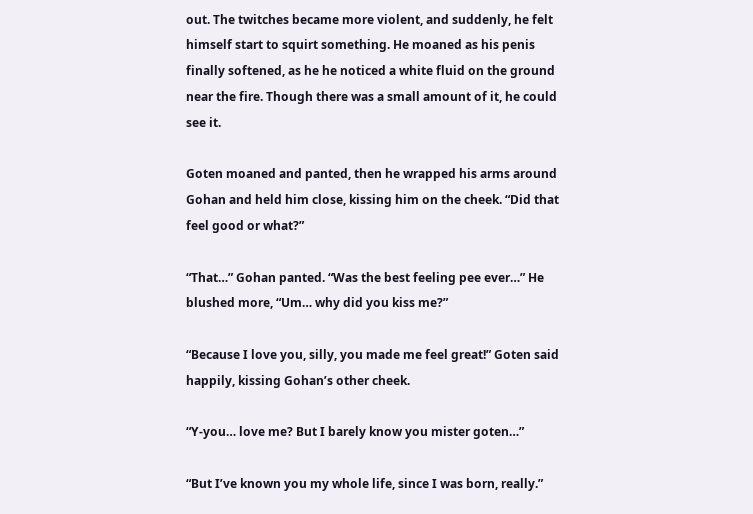out. The twitches became more violent, and suddenly, he felt himself start to squirt something. He moaned as his penis finally softened, as he he noticed a white fluid on the ground near the fire. Though there was a small amount of it, he could see it.

Goten moaned and panted, then he wrapped his arms around Gohan and held him close, kissing him on the cheek. “Did that feel good or what?”

“That…” Gohan panted. “Was the best feeling pee ever…” He blushed more, “Um… why did you kiss me?”

“Because I love you, silly, you made me feel great!” Goten said happily, kissing Gohan’s other cheek.

“Y-you… love me? But I barely know you mister goten…”

“But I’ve known you my whole life, since I was born, really.”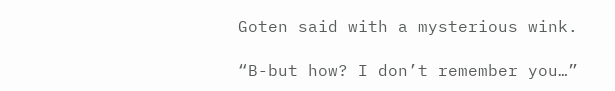Goten said with a mysterious wink.

“B-but how? I don’t remember you…”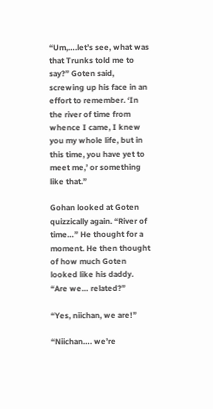“Um,….let’s see, what was that Trunks told me to say?” Goten said, screwing up his face in an effort to remember. ‘In the river of time from whence I came, I knew you my whole life, but in this time, you have yet to meet me,’ or something like that.”

Gohan looked at Goten quizzically again. “River of time…” He thought for a moment. He then thought of how much Goten looked like his daddy. “Are we… related?”

“Yes, niichan, we are!”

“Niichan…. we’re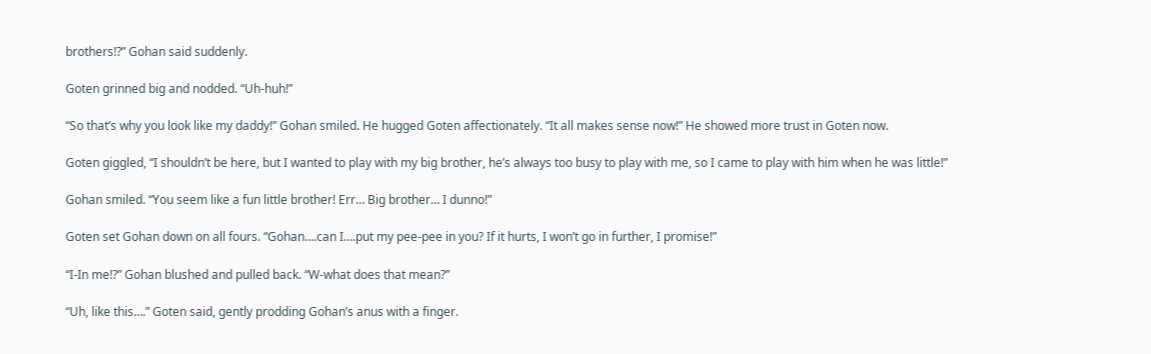brothers!?” Gohan said suddenly.

Goten grinned big and nodded. “Uh-huh!”

“So that’s why you look like my daddy!” Gohan smiled. He hugged Goten affectionately. “It all makes sense now!” He showed more trust in Goten now.

Goten giggled, “I shouldn’t be here, but I wanted to play with my big brother, he’s always too busy to play with me, so I came to play with him when he was little!”

Gohan smiled. “You seem like a fun little brother! Err… Big brother… I dunno!”

Goten set Gohan down on all fours. “Gohan….can I….put my pee-pee in you? If it hurts, I won’t go in further, I promise!”

“I-In me!?” Gohan blushed and pulled back. “W-what does that mean?”

“Uh, like this….” Goten said, gently prodding Gohan’s anus with a finger.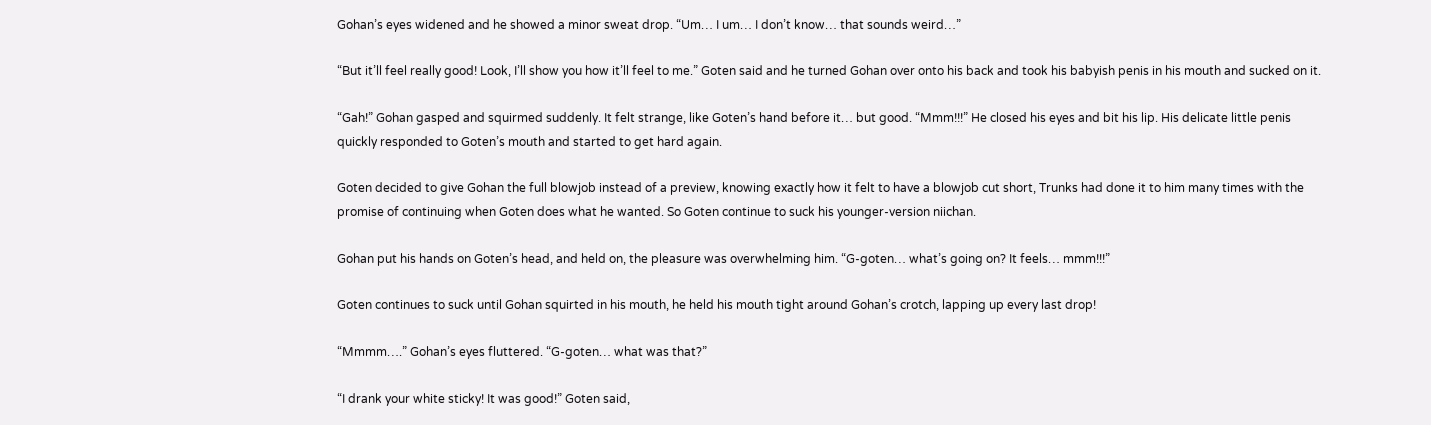Gohan’s eyes widened and he showed a minor sweat drop. “Um… I um… I don’t know… that sounds weird…”

“But it’ll feel really good! Look, I’ll show you how it’ll feel to me.” Goten said and he turned Gohan over onto his back and took his babyish penis in his mouth and sucked on it.

“Gah!” Gohan gasped and squirmed suddenly. It felt strange, like Goten’s hand before it… but good. “Mmm!!!” He closed his eyes and bit his lip. His delicate little penis quickly responded to Goten’s mouth and started to get hard again.

Goten decided to give Gohan the full blowjob instead of a preview, knowing exactly how it felt to have a blowjob cut short, Trunks had done it to him many times with the promise of continuing when Goten does what he wanted. So Goten continue to suck his younger-version niichan.

Gohan put his hands on Goten’s head, and held on, the pleasure was overwhelming him. “G-goten… what’s going on? It feels… mmm!!!”

Goten continues to suck until Gohan squirted in his mouth, he held his mouth tight around Gohan’s crotch, lapping up every last drop!

“Mmmm….” Gohan’s eyes fluttered. “G-goten… what was that?”

“I drank your white sticky! It was good!” Goten said,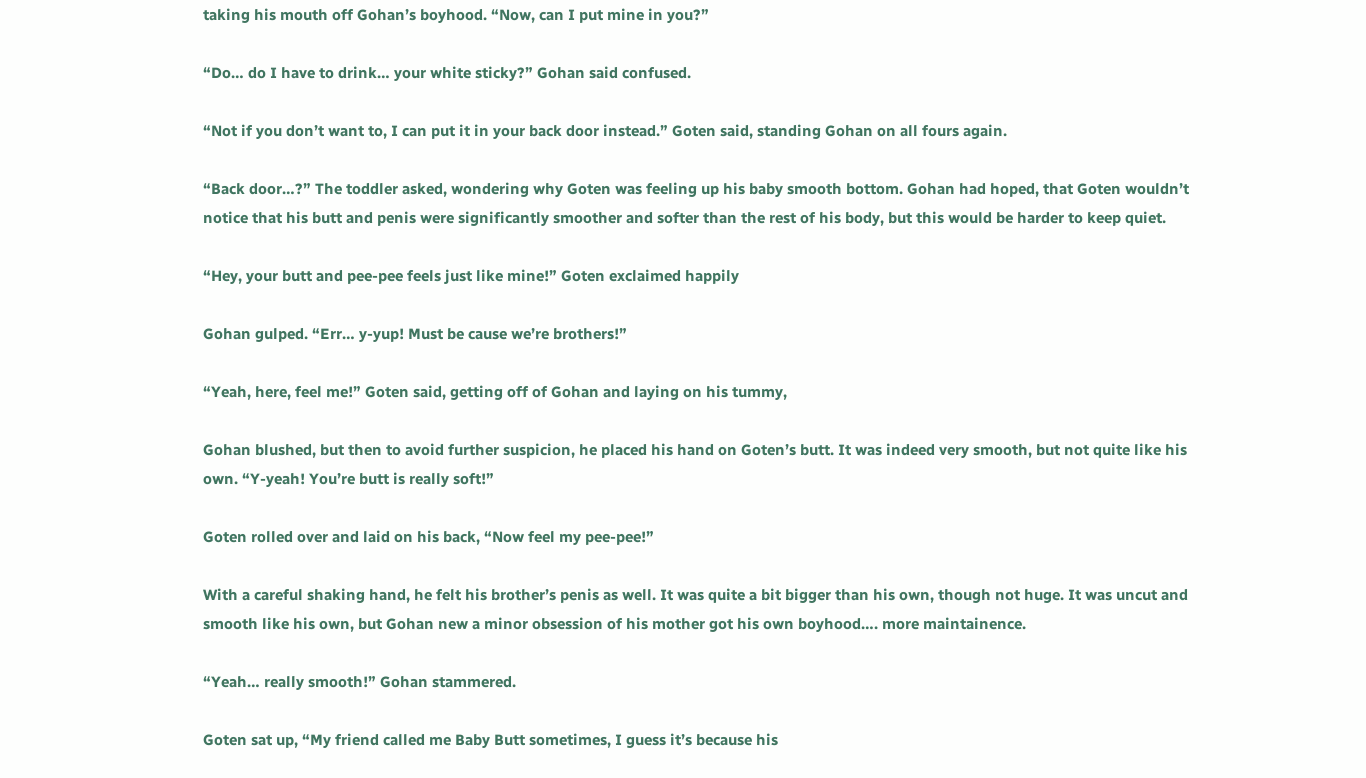taking his mouth off Gohan’s boyhood. “Now, can I put mine in you?”

“Do… do I have to drink… your white sticky?” Gohan said confused.

“Not if you don’t want to, I can put it in your back door instead.” Goten said, standing Gohan on all fours again.

“Back door…?” The toddler asked, wondering why Goten was feeling up his baby smooth bottom. Gohan had hoped, that Goten wouldn’t notice that his butt and penis were significantly smoother and softer than the rest of his body, but this would be harder to keep quiet.

“Hey, your butt and pee-pee feels just like mine!” Goten exclaimed happily

Gohan gulped. “Err… y-yup! Must be cause we’re brothers!”

“Yeah, here, feel me!” Goten said, getting off of Gohan and laying on his tummy,

Gohan blushed, but then to avoid further suspicion, he placed his hand on Goten’s butt. It was indeed very smooth, but not quite like his own. “Y-yeah! You’re butt is really soft!”

Goten rolled over and laid on his back, “Now feel my pee-pee!”

With a careful shaking hand, he felt his brother’s penis as well. It was quite a bit bigger than his own, though not huge. It was uncut and smooth like his own, but Gohan new a minor obsession of his mother got his own boyhood…. more maintainence.

“Yeah… really smooth!” Gohan stammered.

Goten sat up, “My friend called me Baby Butt sometimes, I guess it’s because his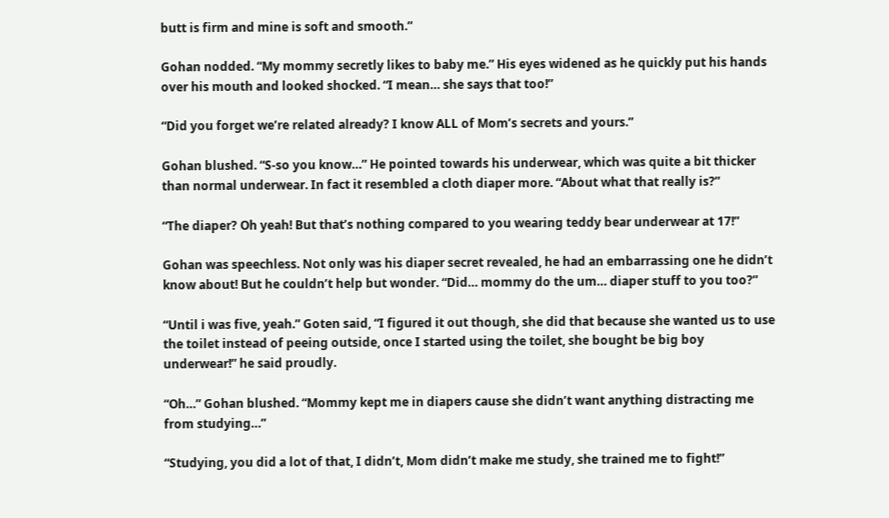butt is firm and mine is soft and smooth.”

Gohan nodded. “My mommy secretly likes to baby me.” His eyes widened as he quickly put his hands over his mouth and looked shocked. “I mean… she says that too!”

“Did you forget we’re related already? I know ALL of Mom’s secrets and yours.”

Gohan blushed. “S-so you know…” He pointed towards his underwear, which was quite a bit thicker than normal underwear. In fact it resembled a cloth diaper more. “About what that really is?”

“The diaper? Oh yeah! But that’s nothing compared to you wearing teddy bear underwear at 17!”

Gohan was speechless. Not only was his diaper secret revealed, he had an embarrassing one he didn’t know about! But he couldn’t help but wonder. “Did… mommy do the um… diaper stuff to you too?”

“Until i was five, yeah.” Goten said, “I figured it out though, she did that because she wanted us to use the toilet instead of peeing outside, once I started using the toilet, she bought be big boy underwear!” he said proudly.

“Oh…” Gohan blushed. “Mommy kept me in diapers cause she didn’t want anything distracting me from studying…”

“Studying, you did a lot of that, I didn’t, Mom didn’t make me study, she trained me to fight!”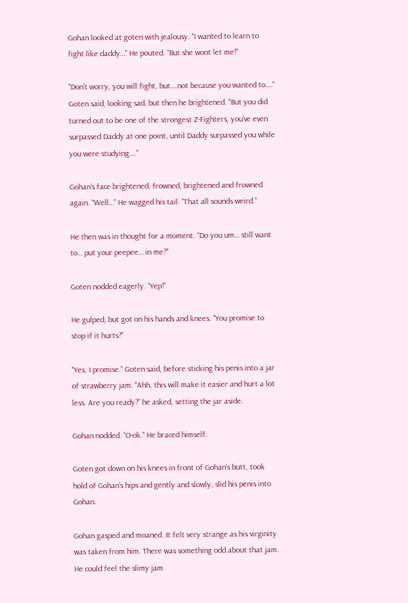Gohan looked at goten with jealousy. “I wanted to learn to fight like daddy…” He pouted. “But she wont let me!”

“Don’t worry, you will fight, but….not because you wanted to….” Goten said, looking sad, but then he brightened. “But you did turned out to be one of the strongest Z-Fighters, you’ve even surpassed Daddy at one point, until Daddy surpassed you while you were studying….”

Gohan’s face brightened, frowned, brightened and frowned again. “Well…” He wagged his tail. “That all sounds weird.”

He then was in thought for a moment. “Do you um… still want to… put your peepee… in me?”

Goten nodded eagerly. “Yep!”

He gulped, but got on his hands and knees. “You promise to stop if it hurts?”

“Yes, I promise.” Goten said, before sticking his penis into a jar of strawberry jam. “Ahh, this will make it easier and hurt a lot less. Are you ready?” he asked, setting the jar aside.

Gohan nodded. “O-ok.” He braced himself.

Goten got down on his knees in front of Gohan’s butt, took hold of Gohan’s hips and gently and slowly, slid his penis into Gohan.

Gohan gasped and moaned. It felt very strange as his virginity was taken from him. There was something odd about that jam. He could feel the slimy jam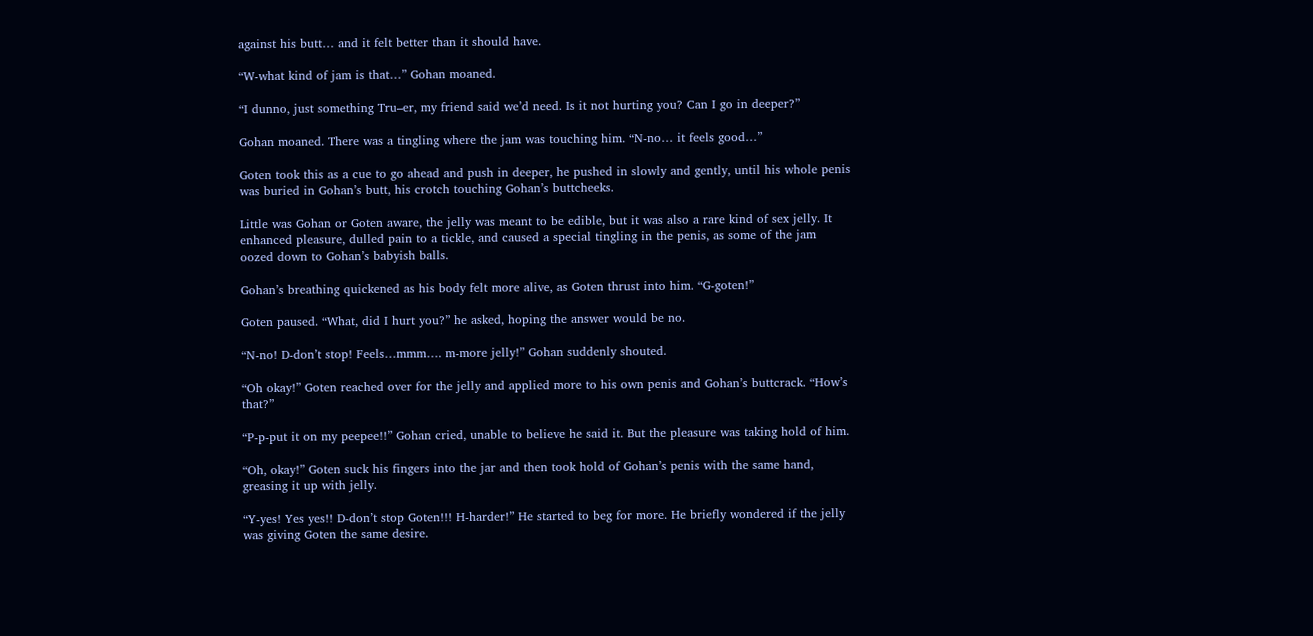against his butt… and it felt better than it should have.

“W-what kind of jam is that…” Gohan moaned.

“I dunno, just something Tru–er, my friend said we’d need. Is it not hurting you? Can I go in deeper?”

Gohan moaned. There was a tingling where the jam was touching him. “N-no… it feels good…”

Goten took this as a cue to go ahead and push in deeper, he pushed in slowly and gently, until his whole penis was buried in Gohan’s butt, his crotch touching Gohan’s buttcheeks.

Little was Gohan or Goten aware, the jelly was meant to be edible, but it was also a rare kind of sex jelly. It enhanced pleasure, dulled pain to a tickle, and caused a special tingling in the penis, as some of the jam oozed down to Gohan’s babyish balls.

Gohan’s breathing quickened as his body felt more alive, as Goten thrust into him. “G-goten!”

Goten paused. “What, did I hurt you?” he asked, hoping the answer would be no.

“N-no! D-don’t stop! Feels…mmm…. m-more jelly!” Gohan suddenly shouted.

“Oh okay!” Goten reached over for the jelly and applied more to his own penis and Gohan’s buttcrack. “How’s that?”

“P-p-put it on my peepee!!” Gohan cried, unable to believe he said it. But the pleasure was taking hold of him.

“Oh, okay!” Goten suck his fingers into the jar and then took hold of Gohan’s penis with the same hand, greasing it up with jelly.

“Y-yes! Yes yes!! D-don’t stop Goten!!! H-harder!” He started to beg for more. He briefly wondered if the jelly was giving Goten the same desire.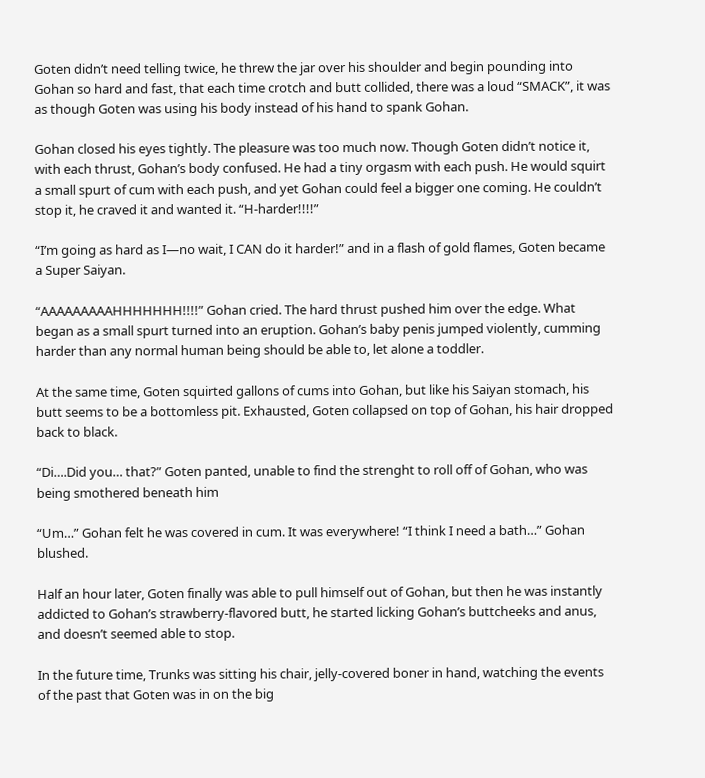Goten didn’t need telling twice, he threw the jar over his shoulder and begin pounding into Gohan so hard and fast, that each time crotch and butt collided, there was a loud “SMACK”, it was as though Goten was using his body instead of his hand to spank Gohan.

Gohan closed his eyes tightly. The pleasure was too much now. Though Goten didn’t notice it, with each thrust, Gohan’s body confused. He had a tiny orgasm with each push. He would squirt a small spurt of cum with each push, and yet Gohan could feel a bigger one coming. He couldn’t stop it, he craved it and wanted it. “H-harder!!!!”

“I’m going as hard as I—no wait, I CAN do it harder!” and in a flash of gold flames, Goten became a Super Saiyan.

“AAAAAAAAAHHHHHHH!!!!” Gohan cried. The hard thrust pushed him over the edge. What began as a small spurt turned into an eruption. Gohan’s baby penis jumped violently, cumming harder than any normal human being should be able to, let alone a toddler.

At the same time, Goten squirted gallons of cums into Gohan, but like his Saiyan stomach, his butt seems to be a bottomless pit. Exhausted, Goten collapsed on top of Gohan, his hair dropped back to black.

“Di….Did you… that?” Goten panted, unable to find the strenght to roll off of Gohan, who was being smothered beneath him

“Um…” Gohan felt he was covered in cum. It was everywhere! “I think I need a bath…” Gohan blushed.

Half an hour later, Goten finally was able to pull himself out of Gohan, but then he was instantly addicted to Gohan’s strawberry-flavored butt, he started licking Gohan’s buttcheeks and anus, and doesn’t seemed able to stop.

In the future time, Trunks was sitting his chair, jelly-covered boner in hand, watching the events of the past that Goten was in on the big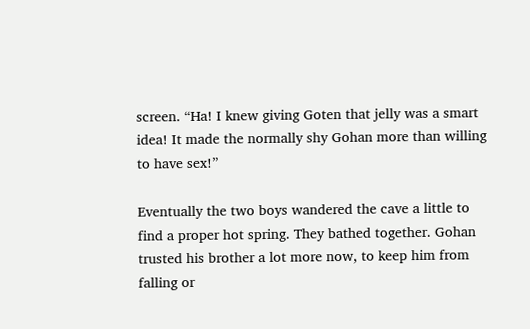screen. “Ha! I knew giving Goten that jelly was a smart idea! It made the normally shy Gohan more than willing to have sex!”

Eventually the two boys wandered the cave a little to find a proper hot spring. They bathed together. Gohan trusted his brother a lot more now, to keep him from falling or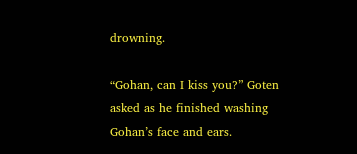drowning.

“Gohan, can I kiss you?” Goten asked as he finished washing Gohan’s face and ears.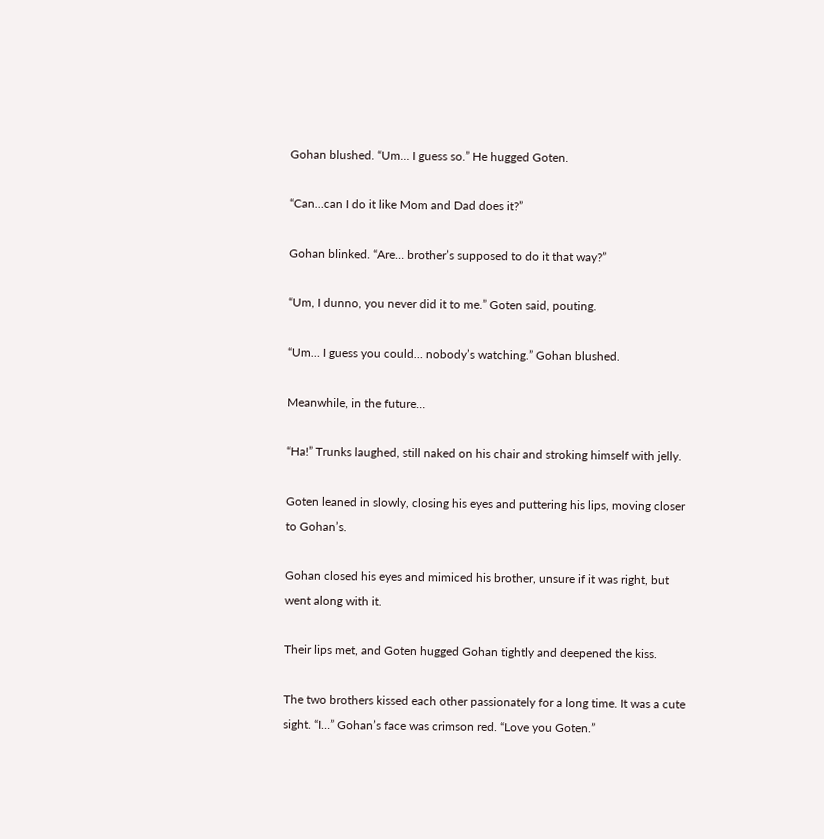Gohan blushed. “Um… I guess so.” He hugged Goten.

“Can…can I do it like Mom and Dad does it?”

Gohan blinked. “Are… brother’s supposed to do it that way?”

“Um, I dunno, you never did it to me.” Goten said, pouting.

“Um… I guess you could… nobody’s watching.” Gohan blushed.

Meanwhile, in the future…

“Ha!” Trunks laughed, still naked on his chair and stroking himself with jelly.

Goten leaned in slowly, closing his eyes and puttering his lips, moving closer to Gohan’s.

Gohan closed his eyes and mimiced his brother, unsure if it was right, but went along with it.

Their lips met, and Goten hugged Gohan tightly and deepened the kiss.

The two brothers kissed each other passionately for a long time. It was a cute sight. “I…” Gohan’s face was crimson red. “Love you Goten.”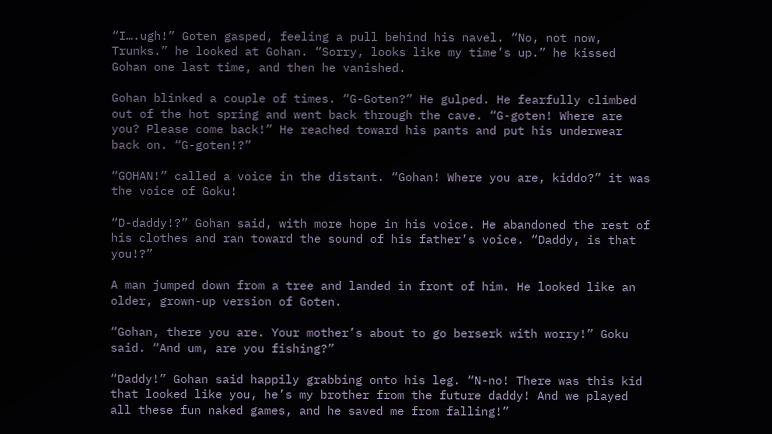“I….ugh!” Goten gasped, feeling a pull behind his navel. “No, not now, Trunks.” he looked at Gohan. “Sorry, looks like my time’s up.” he kissed Gohan one last time, and then he vanished.

Gohan blinked a couple of times. “G-Goten?” He gulped. He fearfully climbed out of the hot spring and went back through the cave. “G-goten! Where are you? Please come back!” He reached toward his pants and put his underwear back on. “G-goten!?”

“GOHAN!” called a voice in the distant. “Gohan! Where you are, kiddo?” it was the voice of Goku!

“D-daddy!?” Gohan said, with more hope in his voice. He abandoned the rest of his clothes and ran toward the sound of his father’s voice. “Daddy, is that you!?”

A man jumped down from a tree and landed in front of him. He looked like an older, grown-up version of Goten.

“Gohan, there you are. Your mother’s about to go berserk with worry!” Goku said. “And um, are you fishing?”

“Daddy!” Gohan said happily grabbing onto his leg. “N-no! There was this kid that looked like you, he’s my brother from the future daddy! And we played all these fun naked games, and he saved me from falling!”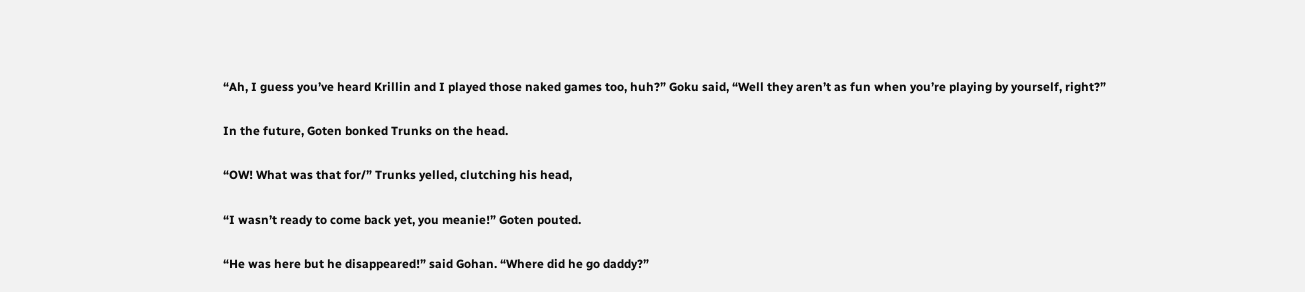“Ah, I guess you’ve heard Krillin and I played those naked games too, huh?” Goku said, “Well they aren’t as fun when you’re playing by yourself, right?”

In the future, Goten bonked Trunks on the head.

“OW! What was that for/” Trunks yelled, clutching his head,

“I wasn’t ready to come back yet, you meanie!” Goten pouted.

“He was here but he disappeared!” said Gohan. “Where did he go daddy?”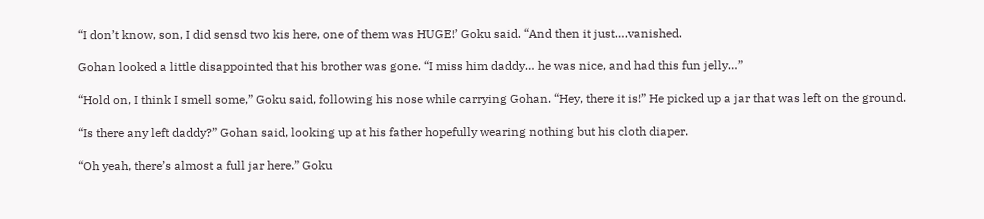“I don’t know, son, I did sensd two kis here, one of them was HUGE!’ Goku said. “And then it just….vanished.

Gohan looked a little disappointed that his brother was gone. “I miss him daddy… he was nice, and had this fun jelly…”

“Hold on, I think I smell some,” Goku said, following his nose while carrying Gohan. “Hey, there it is!” He picked up a jar that was left on the ground.

“Is there any left daddy?” Gohan said, looking up at his father hopefully wearing nothing but his cloth diaper.

“Oh yeah, there’s almost a full jar here.” Goku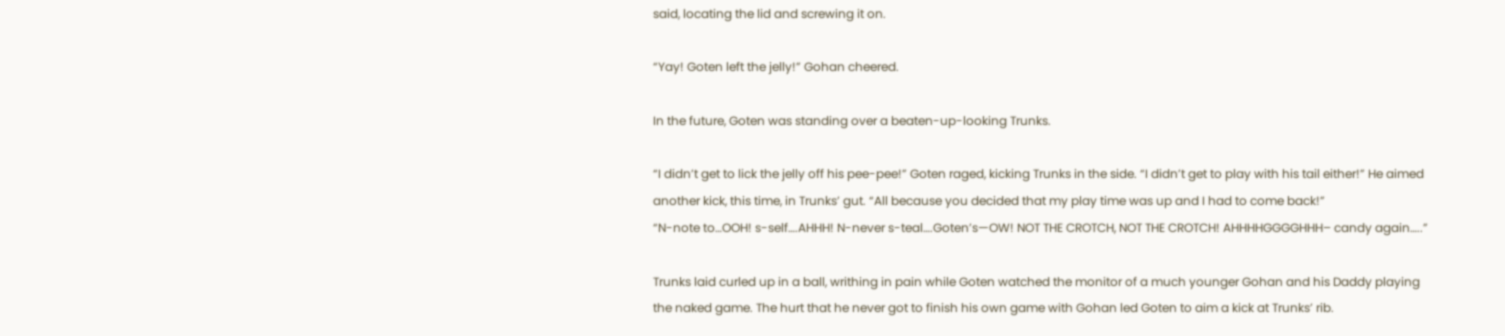said, locating the lid and screwing it on.

“Yay! Goten left the jelly!” Gohan cheered.

In the future, Goten was standing over a beaten-up-looking Trunks.

“I didn’t get to lick the jelly off his pee-pee!” Goten raged, kicking Trunks in the side. “I didn’t get to play with his tail either!” He aimed another kick, this time, in Trunks’ gut. “All because you decided that my play time was up and I had to come back!”
“N-note to…OOH! s-self….AHHH! N-never s-teal….Goten’s—OW! NOT THE CROTCH, NOT THE CROTCH! AHHHHGGGGHHH– candy again…..”

Trunks laid curled up in a ball, writhing in pain while Goten watched the monitor of a much younger Gohan and his Daddy playing the naked game. The hurt that he never got to finish his own game with Gohan led Goten to aim a kick at Trunks’ rib.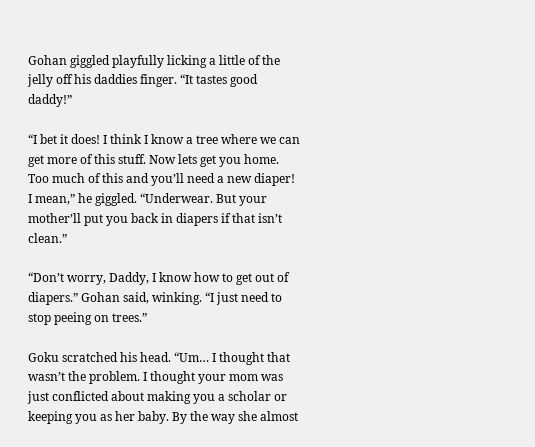Gohan giggled playfully licking a little of the jelly off his daddies finger. “It tastes good daddy!”

“I bet it does! I think I know a tree where we can get more of this stuff. Now lets get you home. Too much of this and you’ll need a new diaper! I mean,” he giggled. “Underwear. But your mother’ll put you back in diapers if that isn’t clean.”

“Don’t worry, Daddy, I know how to get out of diapers.” Gohan said, winking. “I just need to stop peeing on trees.”

Goku scratched his head. “Um… I thought that wasn’t the problem. I thought your mom was just conflicted about making you a scholar or keeping you as her baby. By the way she almost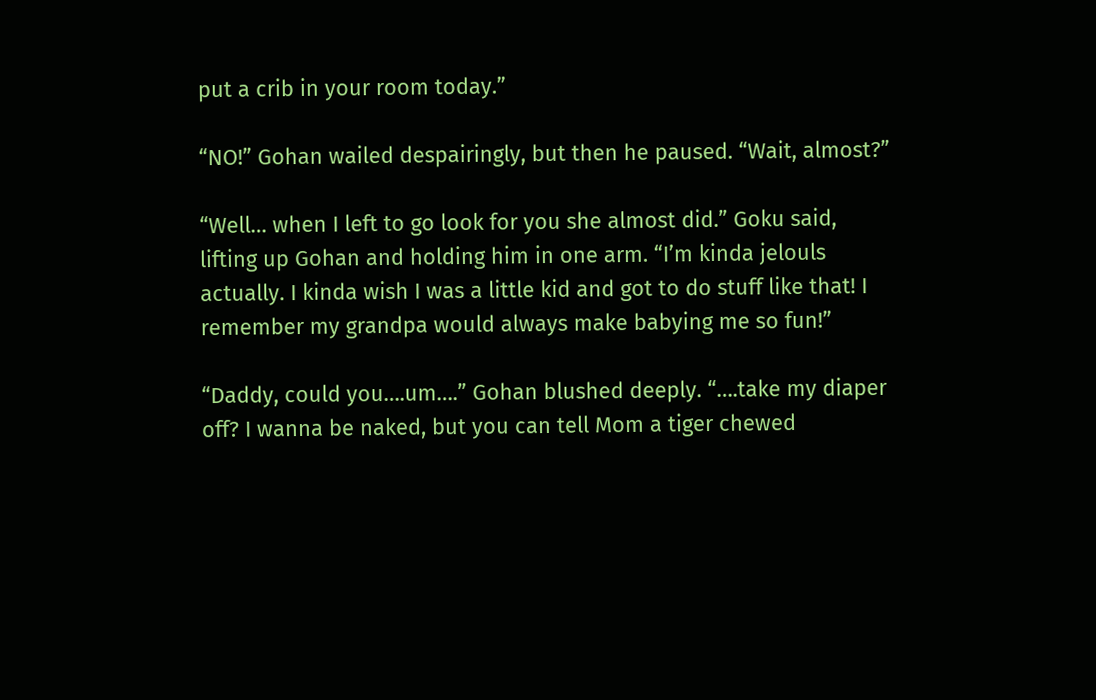put a crib in your room today.”

“NO!” Gohan wailed despairingly, but then he paused. “Wait, almost?”

“Well… when I left to go look for you she almost did.” Goku said, lifting up Gohan and holding him in one arm. “I’m kinda jelouls actually. I kinda wish I was a little kid and got to do stuff like that! I remember my grandpa would always make babying me so fun!”

“Daddy, could you….um….” Gohan blushed deeply. “….take my diaper off? I wanna be naked, but you can tell Mom a tiger chewed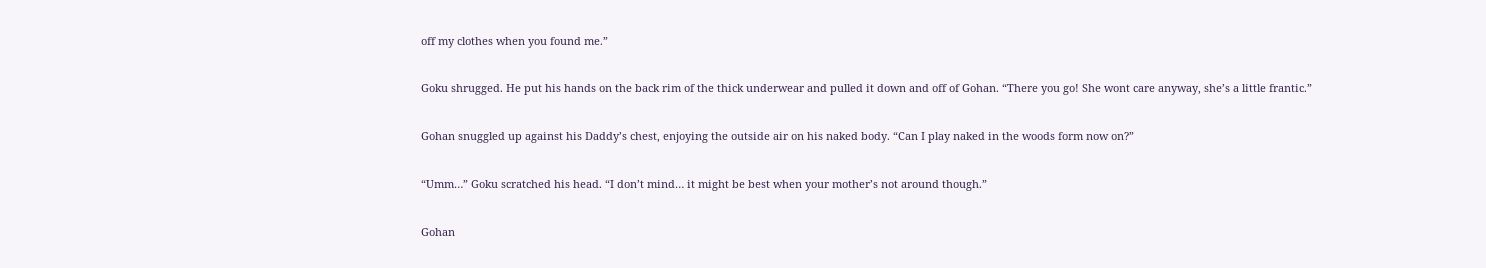off my clothes when you found me.”

Goku shrugged. He put his hands on the back rim of the thick underwear and pulled it down and off of Gohan. “There you go! She wont care anyway, she’s a little frantic.”

Gohan snuggled up against his Daddy’s chest, enjoying the outside air on his naked body. “Can I play naked in the woods form now on?”

“Umm…” Goku scratched his head. “I don’t mind… it might be best when your mother’s not around though.”

Gohan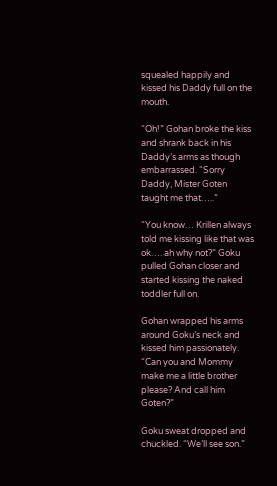squealed happily and kissed his Daddy full on the mouth.

“Oh!” Gohan broke the kiss and shrank back in his Daddy’s arms as though embarrassed. “Sorry Daddy, Mister Goten taught me that…..”

“You know… Krillen always told me kissing like that was ok…. ah why not?” Goku pulled Gohan closer and started kissing the naked toddler full on.

Gohan wrapped his arms around Goku’s neck and kissed him passionately. “Can you and Mommy make me a little brother please? And call him Goten?”

Goku sweat dropped and chuckled. “We’ll see son.”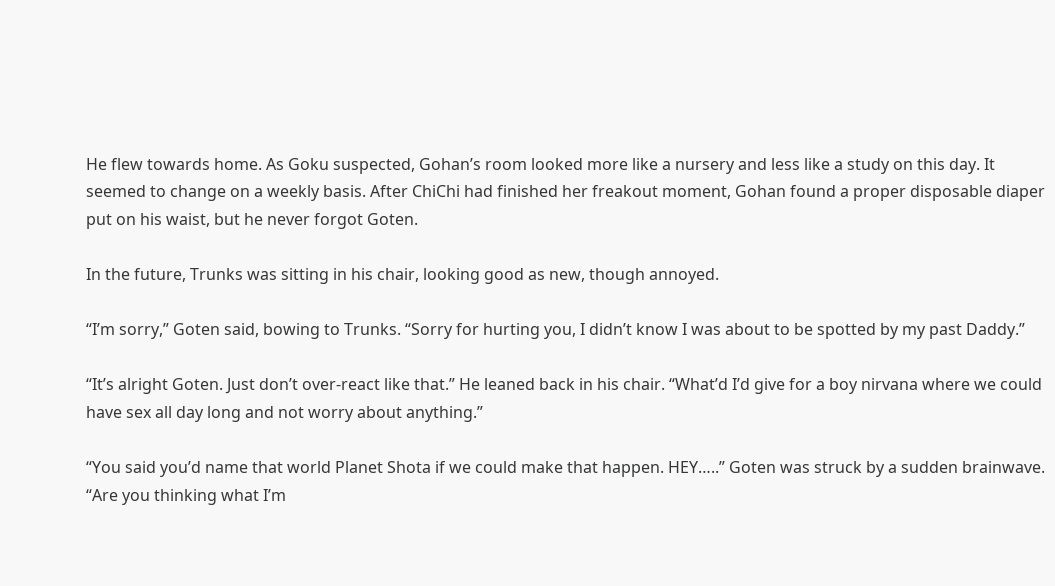He flew towards home. As Goku suspected, Gohan’s room looked more like a nursery and less like a study on this day. It seemed to change on a weekly basis. After ChiChi had finished her freakout moment, Gohan found a proper disposable diaper put on his waist, but he never forgot Goten.

In the future, Trunks was sitting in his chair, looking good as new, though annoyed.

“I’m sorry,” Goten said, bowing to Trunks. “Sorry for hurting you, I didn’t know I was about to be spotted by my past Daddy.”

“It’s alright Goten. Just don’t over-react like that.” He leaned back in his chair. “What’d I’d give for a boy nirvana where we could have sex all day long and not worry about anything.”

“You said you’d name that world Planet Shota if we could make that happen. HEY…..” Goten was struck by a sudden brainwave. “Are you thinking what I’m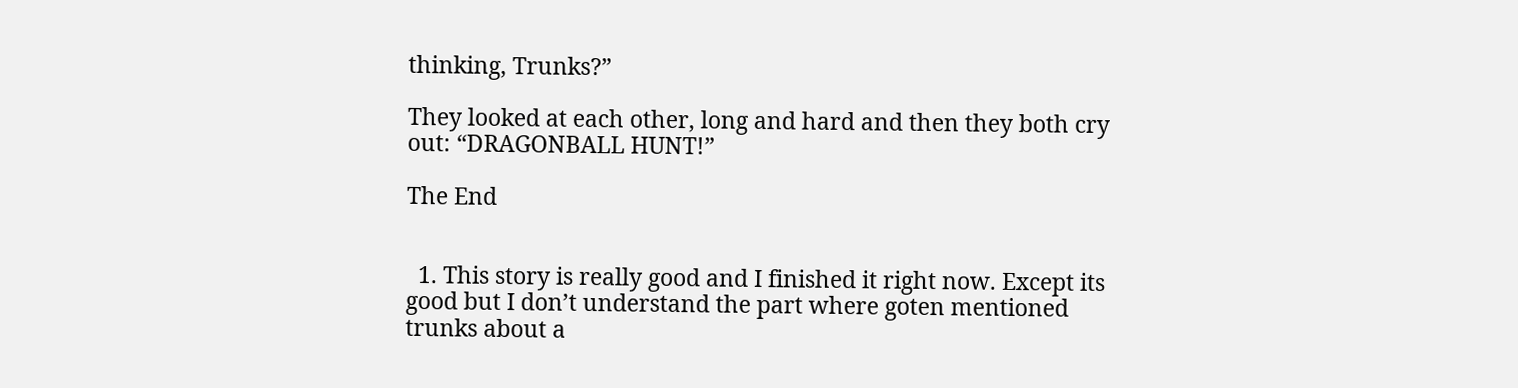thinking, Trunks?”

They looked at each other, long and hard and then they both cry out: “DRAGONBALL HUNT!”

The End


  1. This story is really good and I finished it right now. Except its good but I don’t understand the part where goten mentioned trunks about a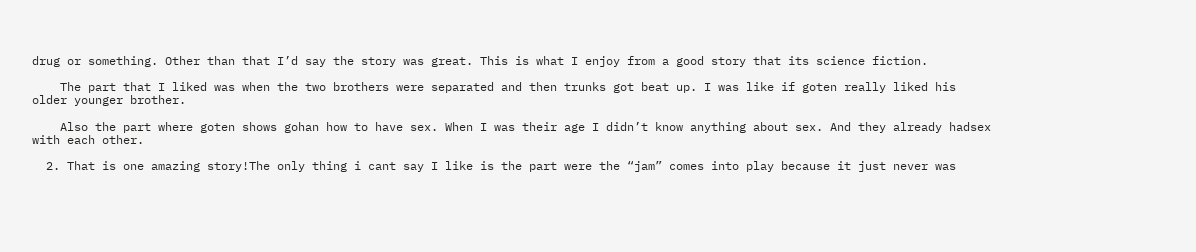drug or something. Other than that I’d say the story was great. This is what I enjoy from a good story that its science fiction.

    The part that I liked was when the two brothers were separated and then trunks got beat up. I was like if goten really liked his older younger brother.

    Also the part where goten shows gohan how to have sex. When I was their age I didn’t know anything about sex. And they already hadsex with each other.

  2. That is one amazing story!The only thing i cant say I like is the part were the “jam” comes into play because it just never was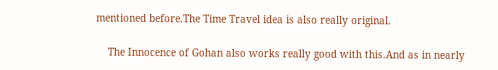mentioned before.The Time Travel idea is also really original.

    The Innocence of Gohan also works really good with this.And as in nearly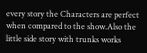every story the Characters are perfect when compared to the show.Also the little side story with trunks works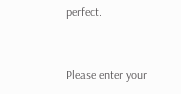perfect.


Please enter your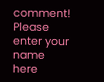comment!
Please enter your name here